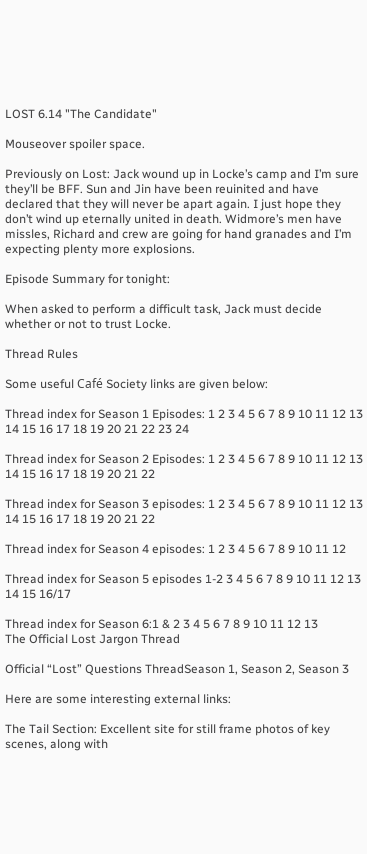LOST 6.14 "The Candidate"

Mouseover spoiler space.

Previously on Lost: Jack wound up in Locke’s camp and I’m sure they’ll be BFF. Sun and Jin have been reuinited and have declared that they will never be apart again. I just hope they don’t wind up eternally united in death. Widmore’s men have missles, Richard and crew are going for hand granades and I’m expecting plenty more explosions.

Episode Summary for tonight:

When asked to perform a difficult task, Jack must decide whether or not to trust Locke.

Thread Rules

Some useful Café Society links are given below:

Thread index for Season 1 Episodes: 1 2 3 4 5 6 7 8 9 10 11 12 13 14 15 16 17 18 19 20 21 22 23 24

Thread index for Season 2 Episodes: 1 2 3 4 5 6 7 8 9 10 11 12 13 14 15 16 17 18 19 20 21 22

Thread index for Season 3 episodes: 1 2 3 4 5 6 7 8 9 10 11 12 13 14 15 16 17 18 19 20 21 22

Thread index for Season 4 episodes: 1 2 3 4 5 6 7 8 9 10 11 12

Thread index for Season 5 episodes 1-2 3 4 5 6 7 8 9 10 11 12 13 14 15 16/17

Thread index for Season 6:1 & 2 3 4 5 6 7 8 9 10 11 12 13
The Official Lost Jargon Thread

Official “Lost” Questions ThreadSeason 1, Season 2, Season 3

Here are some interesting external links:

The Tail Section: Excellent site for still frame photos of key scenes, along with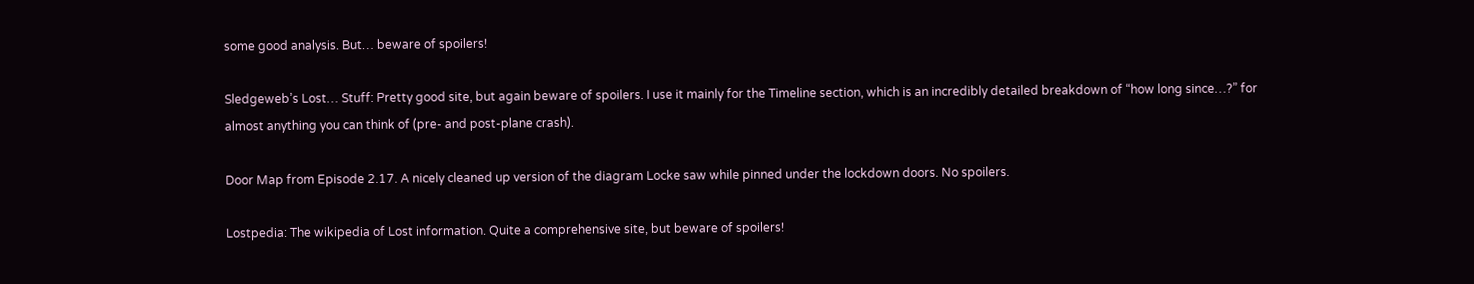some good analysis. But… beware of spoilers!

Sledgeweb’s Lost… Stuff: Pretty good site, but again beware of spoilers. I use it mainly for the Timeline section, which is an incredibly detailed breakdown of “how long since…?” for almost anything you can think of (pre- and post-plane crash).

Door Map from Episode 2.17. A nicely cleaned up version of the diagram Locke saw while pinned under the lockdown doors. No spoilers.

Lostpedia: The wikipedia of Lost information. Quite a comprehensive site, but beware of spoilers!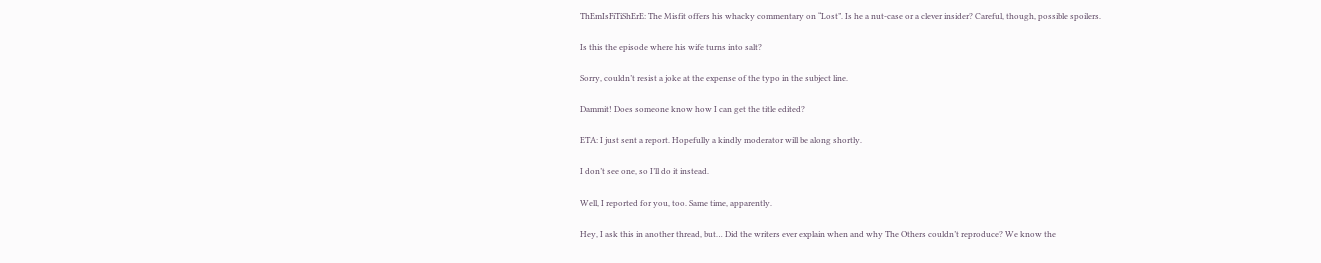ThEmIsFiTiShErE: The Misfit offers his whacky commentary on “Lost”. Is he a nut-case or a clever insider? Careful, though, possible spoilers.

Is this the episode where his wife turns into salt?

Sorry, couldn’t resist a joke at the expense of the typo in the subject line.

Dammit! Does someone know how I can get the title edited?

ETA: I just sent a report. Hopefully a kindly moderator will be along shortly.

I don’t see one, so I’ll do it instead.

Well, I reported for you, too. Same time, apparently.

Hey, I ask this in another thread, but… Did the writers ever explain when and why The Others couldn’t reproduce? We know the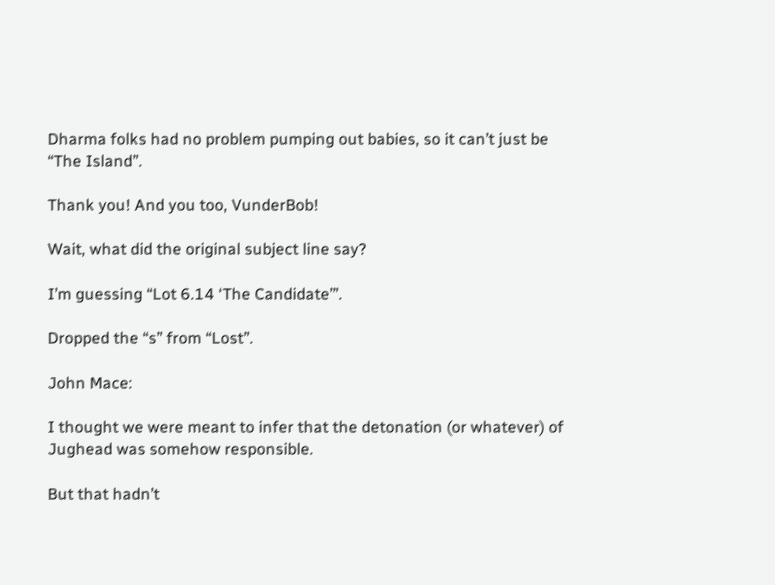Dharma folks had no problem pumping out babies, so it can’t just be “The Island”.

Thank you! And you too, VunderBob!

Wait, what did the original subject line say?

I’m guessing “Lot 6.14 ‘The Candidate’”.

Dropped the “s” from “Lost”.

John Mace:

I thought we were meant to infer that the detonation (or whatever) of Jughead was somehow responsible.

But that hadn’t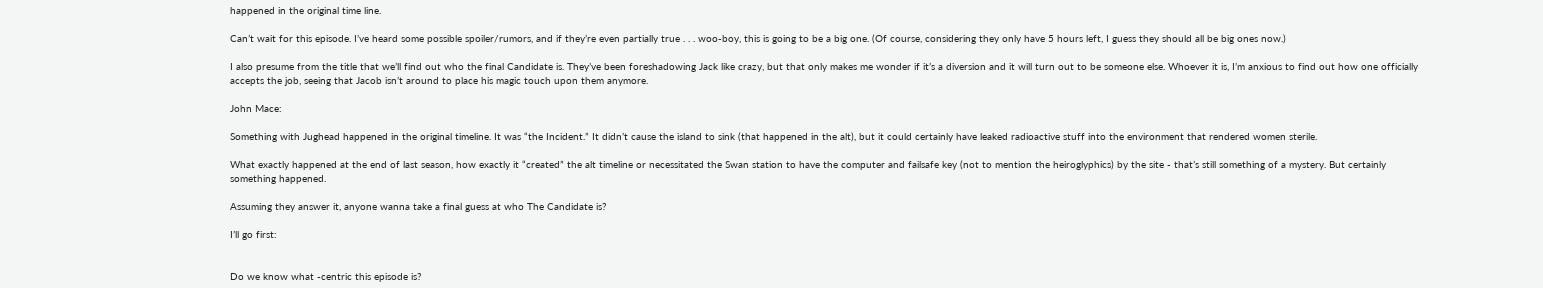happened in the original time line.

Can’t wait for this episode. I’ve heard some possible spoiler/rumors, and if they’re even partially true . . . woo-boy, this is going to be a big one. (Of course, considering they only have 5 hours left, I guess they should all be big ones now.)

I also presume from the title that we’ll find out who the final Candidate is. They’ve been foreshadowing Jack like crazy, but that only makes me wonder if it’s a diversion and it will turn out to be someone else. Whoever it is, I’m anxious to find out how one officially accepts the job, seeing that Jacob isn’t around to place his magic touch upon them anymore.

John Mace:

Something with Jughead happened in the original timeline. It was “the Incident.” It didn’t cause the island to sink (that happened in the alt), but it could certainly have leaked radioactive stuff into the environment that rendered women sterile.

What exactly happened at the end of last season, how exactly it “created” the alt timeline or necessitated the Swan station to have the computer and failsafe key (not to mention the heiroglyphics) by the site - that’s still something of a mystery. But certainly something happened.

Assuming they answer it, anyone wanna take a final guess at who The Candidate is?

I’ll go first:


Do we know what -centric this episode is?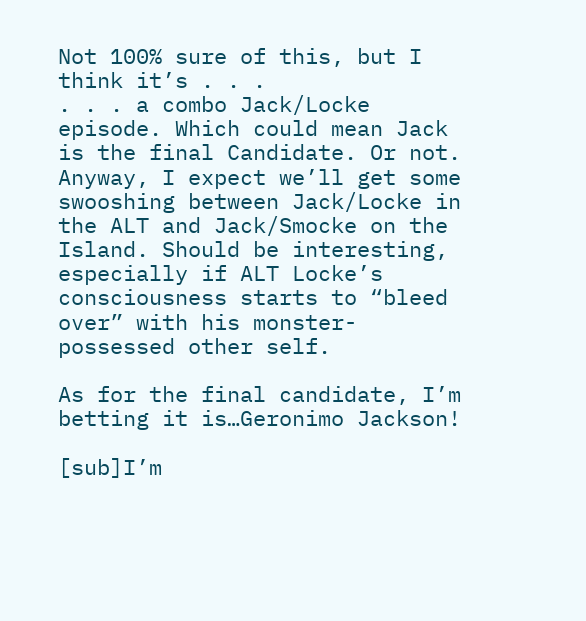Not 100% sure of this, but I think it’s . . .
. . . a combo Jack/Locke episode. Which could mean Jack is the final Candidate. Or not. Anyway, I expect we’ll get some swooshing between Jack/Locke in the ALT and Jack/Smocke on the Island. Should be interesting, especially if ALT Locke’s consciousness starts to “bleed over” with his monster-possessed other self.

As for the final candidate, I’m betting it is…Geronimo Jackson!

[sub]I’m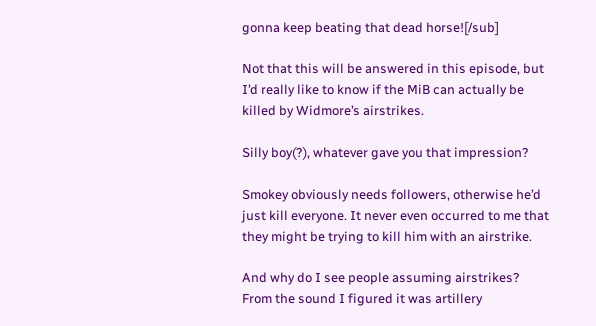gonna keep beating that dead horse![/sub]

Not that this will be answered in this episode, but I’d really like to know if the MiB can actually be killed by Widmore’s airstrikes.

Silly boy(?), whatever gave you that impression?

Smokey obviously needs followers, otherwise he’d just kill everyone. It never even occurred to me that they might be trying to kill him with an airstrike.

And why do I see people assuming airstrikes? From the sound I figured it was artillery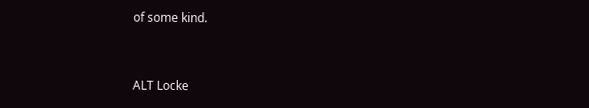of some kind.


ALT Locke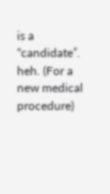is a “candidate”. heh. (For a new medical procedure)